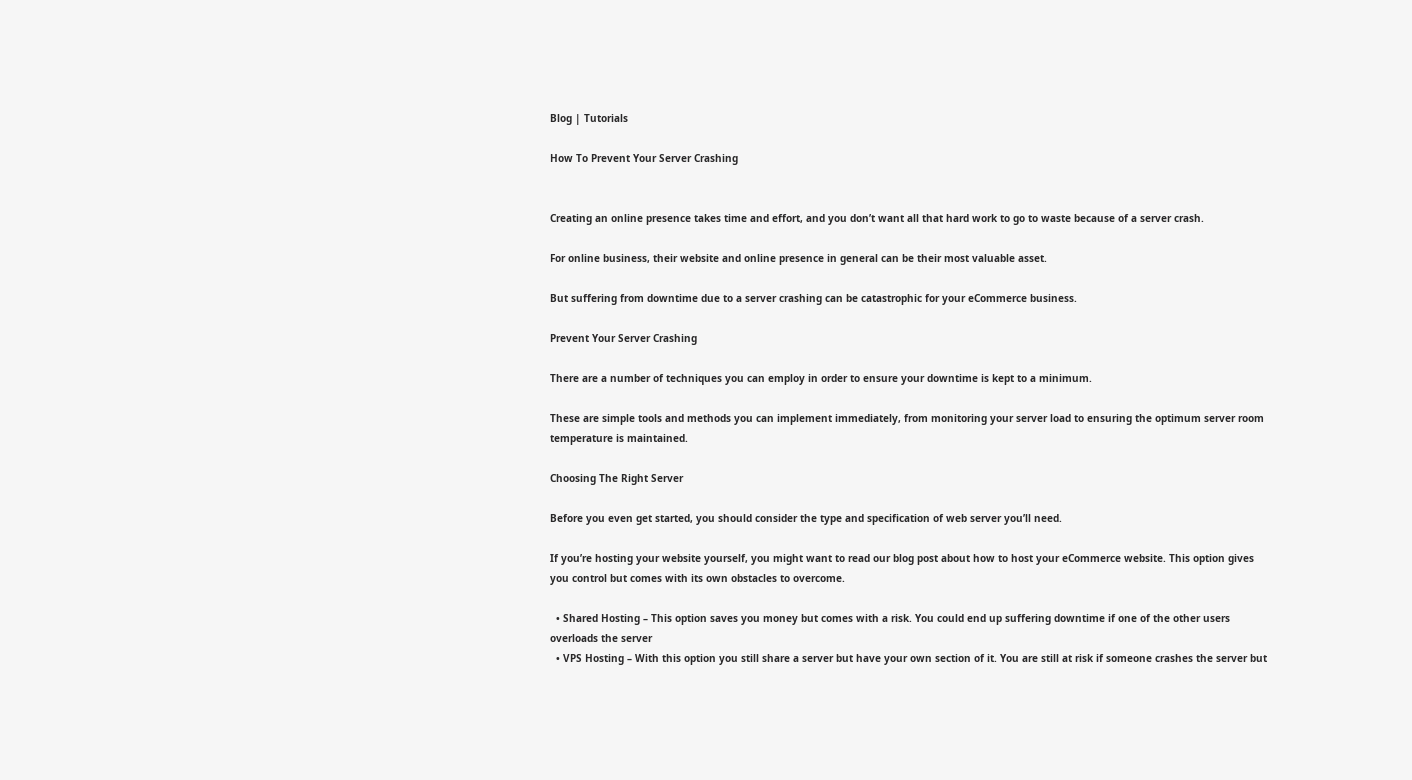Blog | Tutorials

How To Prevent Your Server Crashing


Creating an online presence takes time and effort, and you don’t want all that hard work to go to waste because of a server crash.

For online business, their website and online presence in general can be their most valuable asset.

But suffering from downtime due to a server crashing can be catastrophic for your eCommerce business.

Prevent Your Server Crashing

There are a number of techniques you can employ in order to ensure your downtime is kept to a minimum.

These are simple tools and methods you can implement immediately, from monitoring your server load to ensuring the optimum server room temperature is maintained.

Choosing The Right Server

Before you even get started, you should consider the type and specification of web server you’ll need.

If you’re hosting your website yourself, you might want to read our blog post about how to host your eCommerce website. This option gives you control but comes with its own obstacles to overcome.

  • Shared Hosting – This option saves you money but comes with a risk. You could end up suffering downtime if one of the other users overloads the server
  • VPS Hosting – With this option you still share a server but have your own section of it. You are still at risk if someone crashes the server but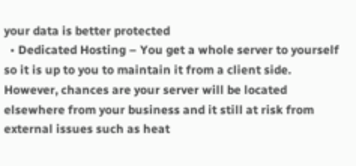your data is better protected
  • Dedicated Hosting – You get a whole server to yourself so it is up to you to maintain it from a client side. However, chances are your server will be located elsewhere from your business and it still at risk from external issues such as heat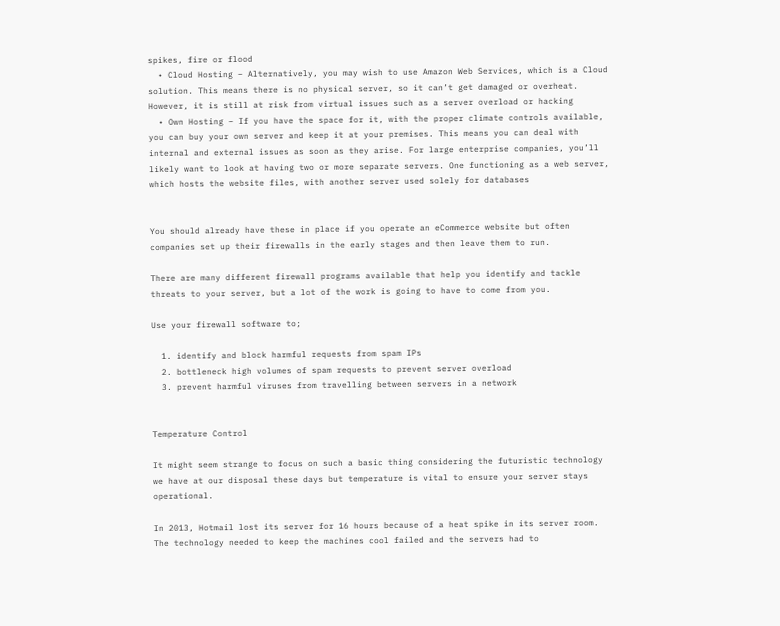spikes, fire or flood
  • Cloud Hosting – Alternatively, you may wish to use Amazon Web Services, which is a Cloud solution. This means there is no physical server, so it can’t get damaged or overheat. However, it is still at risk from virtual issues such as a server overload or hacking
  • Own Hosting – If you have the space for it, with the proper climate controls available, you can buy your own server and keep it at your premises. This means you can deal with internal and external issues as soon as they arise. For large enterprise companies, you’ll likely want to look at having two or more separate servers. One functioning as a web server, which hosts the website files, with another server used solely for databases


You should already have these in place if you operate an eCommerce website but often companies set up their firewalls in the early stages and then leave them to run.

There are many different firewall programs available that help you identify and tackle threats to your server, but a lot of the work is going to have to come from you.

Use your firewall software to;

  1. identify and block harmful requests from spam IPs
  2. bottleneck high volumes of spam requests to prevent server overload
  3. prevent harmful viruses from travelling between servers in a network


Temperature Control

It might seem strange to focus on such a basic thing considering the futuristic technology we have at our disposal these days but temperature is vital to ensure your server stays operational.

In 2013, Hotmail lost its server for 16 hours because of a heat spike in its server room. The technology needed to keep the machines cool failed and the servers had to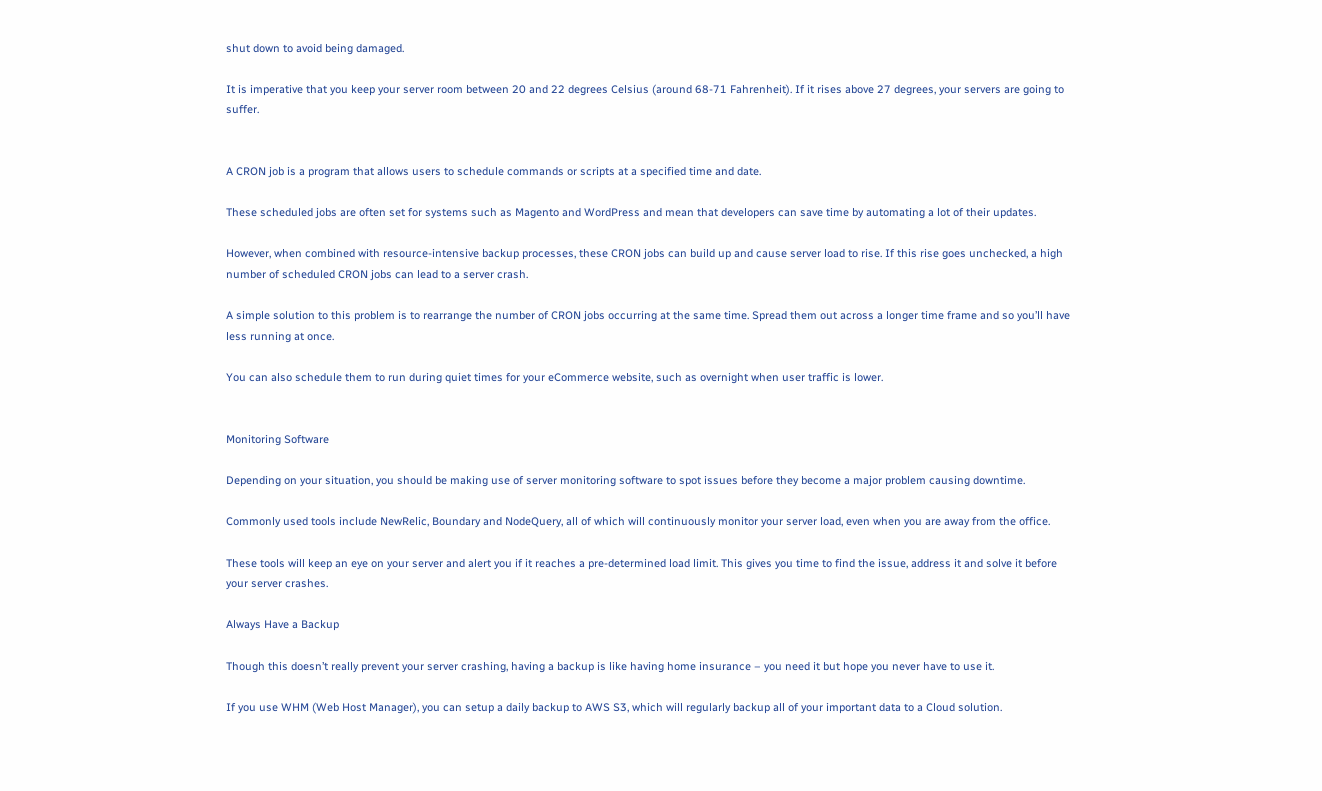shut down to avoid being damaged.

It is imperative that you keep your server room between 20 and 22 degrees Celsius (around 68-71 Fahrenheit). If it rises above 27 degrees, your servers are going to suffer.


A CRON job is a program that allows users to schedule commands or scripts at a specified time and date.

These scheduled jobs are often set for systems such as Magento and WordPress and mean that developers can save time by automating a lot of their updates.

However, when combined with resource-intensive backup processes, these CRON jobs can build up and cause server load to rise. If this rise goes unchecked, a high number of scheduled CRON jobs can lead to a server crash.

A simple solution to this problem is to rearrange the number of CRON jobs occurring at the same time. Spread them out across a longer time frame and so you’ll have less running at once.

You can also schedule them to run during quiet times for your eCommerce website, such as overnight when user traffic is lower.


Monitoring Software

Depending on your situation, you should be making use of server monitoring software to spot issues before they become a major problem causing downtime.

Commonly used tools include NewRelic, Boundary and NodeQuery, all of which will continuously monitor your server load, even when you are away from the office.

These tools will keep an eye on your server and alert you if it reaches a pre-determined load limit. This gives you time to find the issue, address it and solve it before your server crashes.

Always Have a Backup

Though this doesn’t really prevent your server crashing, having a backup is like having home insurance – you need it but hope you never have to use it.

If you use WHM (Web Host Manager), you can setup a daily backup to AWS S3, which will regularly backup all of your important data to a Cloud solution.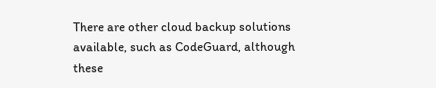There are other cloud backup solutions available, such as CodeGuard, although these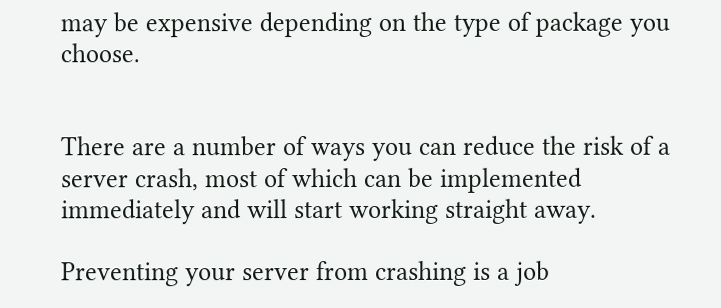may be expensive depending on the type of package you choose.


There are a number of ways you can reduce the risk of a server crash, most of which can be implemented immediately and will start working straight away.

Preventing your server from crashing is a job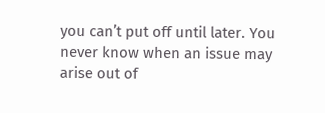you can’t put off until later. You never know when an issue may arise out of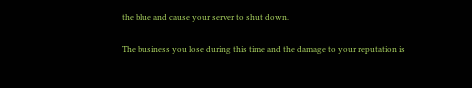the blue and cause your server to shut down.

The business you lose during this time and the damage to your reputation is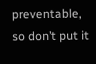preventable, so don’t put it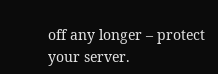off any longer – protect your server.